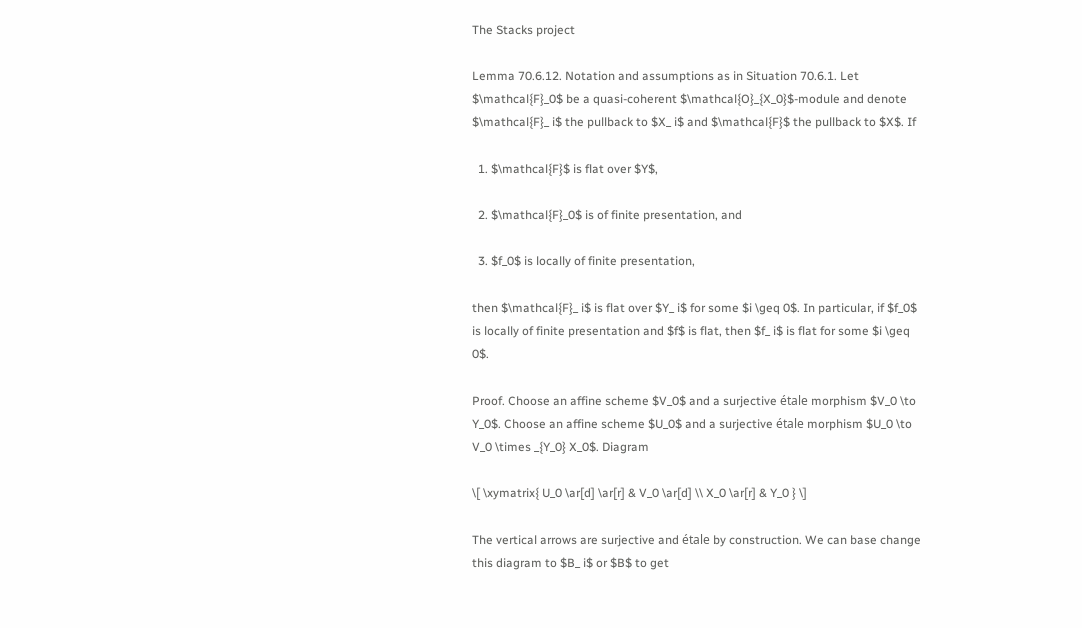The Stacks project

Lemma 70.6.12. Notation and assumptions as in Situation 70.6.1. Let $\mathcal{F}_0$ be a quasi-coherent $\mathcal{O}_{X_0}$-module and denote $\mathcal{F}_ i$ the pullback to $X_ i$ and $\mathcal{F}$ the pullback to $X$. If

  1. $\mathcal{F}$ is flat over $Y$,

  2. $\mathcal{F}_0$ is of finite presentation, and

  3. $f_0$ is locally of finite presentation,

then $\mathcal{F}_ i$ is flat over $Y_ i$ for some $i \geq 0$. In particular, if $f_0$ is locally of finite presentation and $f$ is flat, then $f_ i$ is flat for some $i \geq 0$.

Proof. Choose an affine scheme $V_0$ and a surjective étale morphism $V_0 \to Y_0$. Choose an affine scheme $U_0$ and a surjective étale morphism $U_0 \to V_0 \times _{Y_0} X_0$. Diagram

\[ \xymatrix{ U_0 \ar[d] \ar[r] & V_0 \ar[d] \\ X_0 \ar[r] & Y_0 } \]

The vertical arrows are surjective and étale by construction. We can base change this diagram to $B_ i$ or $B$ to get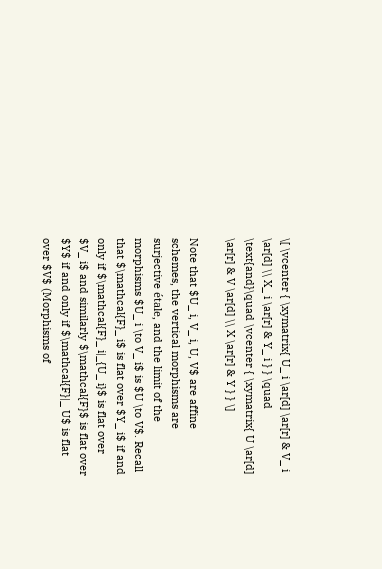\[ \vcenter { \xymatrix{ U_ i \ar[d] \ar[r] & V_ i \ar[d] \\ X_ i \ar[r] & Y_ i } } \quad \text{and}\quad \vcenter { \xymatrix{ U \ar[d] \ar[r] & V \ar[d] \\ X \ar[r] & Y } } \]

Note that $U_ i, V_ i, U, V$ are affine schemes, the vertical morphisms are surjective étale, and the limit of the morphisms $U_ i \to V_ i$ is $U \to V$. Recall that $\mathcal{F}_ i$ is flat over $Y_ i$ if and only if $\mathcal{F}_ i|_{U_ i}$ is flat over $V_ i$ and similarly $\mathcal{F}$ is flat over $Y$ if and only if $\mathcal{F}|_ U$ is flat over $V$ (Morphisms of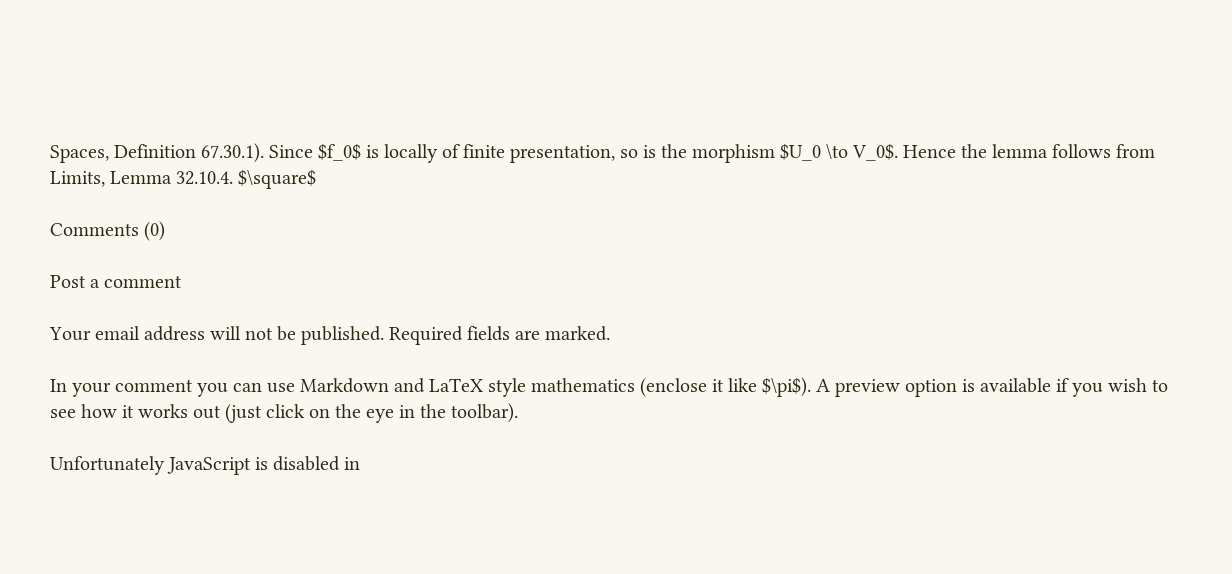Spaces, Definition 67.30.1). Since $f_0$ is locally of finite presentation, so is the morphism $U_0 \to V_0$. Hence the lemma follows from Limits, Lemma 32.10.4. $\square$

Comments (0)

Post a comment

Your email address will not be published. Required fields are marked.

In your comment you can use Markdown and LaTeX style mathematics (enclose it like $\pi$). A preview option is available if you wish to see how it works out (just click on the eye in the toolbar).

Unfortunately JavaScript is disabled in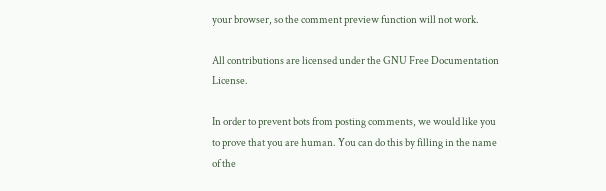your browser, so the comment preview function will not work.

All contributions are licensed under the GNU Free Documentation License.

In order to prevent bots from posting comments, we would like you to prove that you are human. You can do this by filling in the name of the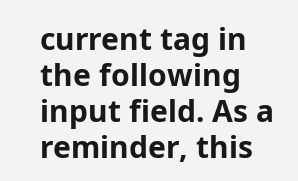current tag in the following input field. As a reminder, this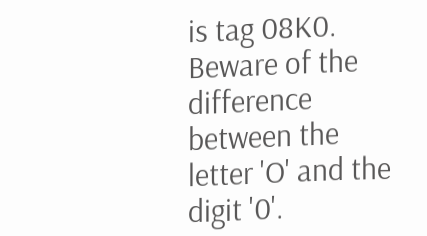is tag 08K0. Beware of the difference between the letter 'O' and the digit '0'.